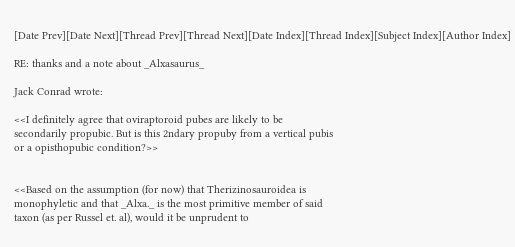[Date Prev][Date Next][Thread Prev][Thread Next][Date Index][Thread Index][Subject Index][Author Index]

RE: thanks and a note about _Alxasaurus_

Jack Conrad wrote:

<<I definitely agree that oviraptoroid pubes are likely to be
secondarily propubic. But is this 2ndary propuby from a vertical pubis
or a opisthopubic condition?>>


<<Based on the assumption (for now) that Therizinosauroidea is
monophyletic and that _Alxa._ is the most primitive member of said
taxon (as per Russel et. al), would it be unprudent to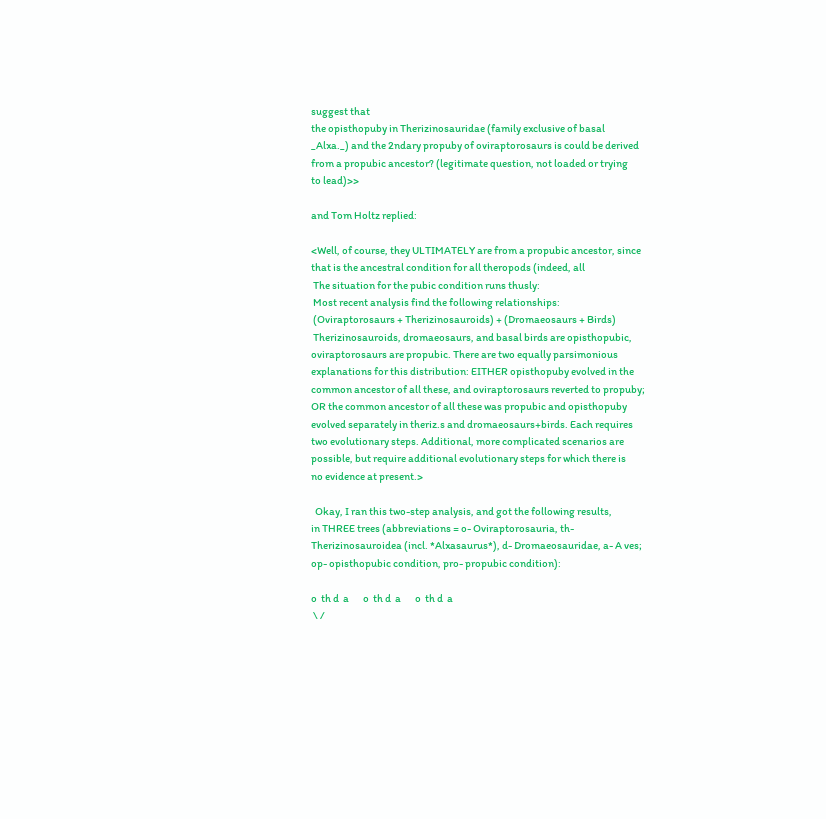suggest that
the opisthopuby in Therizinosauridae (family exclusive of basal
_Alxa._) and the 2ndary propuby of oviraptorosaurs is could be derived
from a propubic ancestor? (legitimate question, not loaded or trying
to lead)>>

and Tom Holtz replied:

<Well, of course, they ULTIMATELY are from a propubic ancestor, since
that is the ancestral condition for all theropods (indeed, all
 The situation for the pubic condition runs thusly:
 Most recent analysis find the following relationships:
 (Oviraptorosaurs + Therizinosauroids) + (Dromaeosaurs + Birds)
 Therizinosauroids, dromaeosaurs, and basal birds are opisthopubic,
oviraptorosaurs are propubic. There are two equally parsimonious
explanations for this distribution: EITHER opisthopuby evolved in the
common ancestor of all these, and oviraptorosaurs reverted to propuby;
OR the common ancestor of all these was propubic and opisthopuby
evolved separately in theriz.s and dromaeosaurs+birds. Each requires
two evolutionary steps. Additional, more complicated scenarios are
possible, but require additional evolutionary steps for which there is
no evidence at present.>

  Okay, I ran this two-step analysis, and got the following results,
in THREE trees (abbreviations = o- Oviraptorosauria, th-
Therizinosauroidea (incl. *Alxasaurus*), d- Dromaeosauridae, a- A ves;
op- opisthopubic condition, pro- propubic condition):

o  th d  a       o  th d  a       o  th d  a
 \ /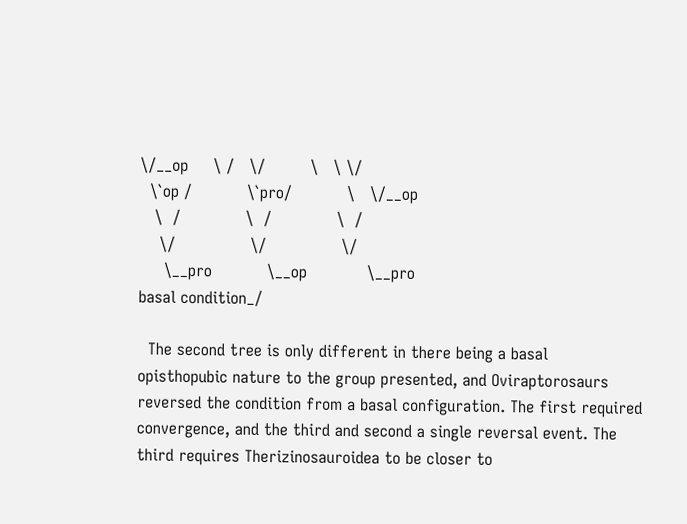\/__op     \ /   \/         \   \ \/
  \`op /           \`pro/           \   \/__op
   \  /             \  /             \  /
    \/               \/               \/
     \__pro           \__op            \__pro
basal condition_/

  The second tree is only different in there being a basal
opisthopubic nature to the group presented, and Oviraptorosaurs
reversed the condition from a basal configuration. The first required
convergence, and the third and second a single reversal event. The
third requires Therizinosauroidea to be closer to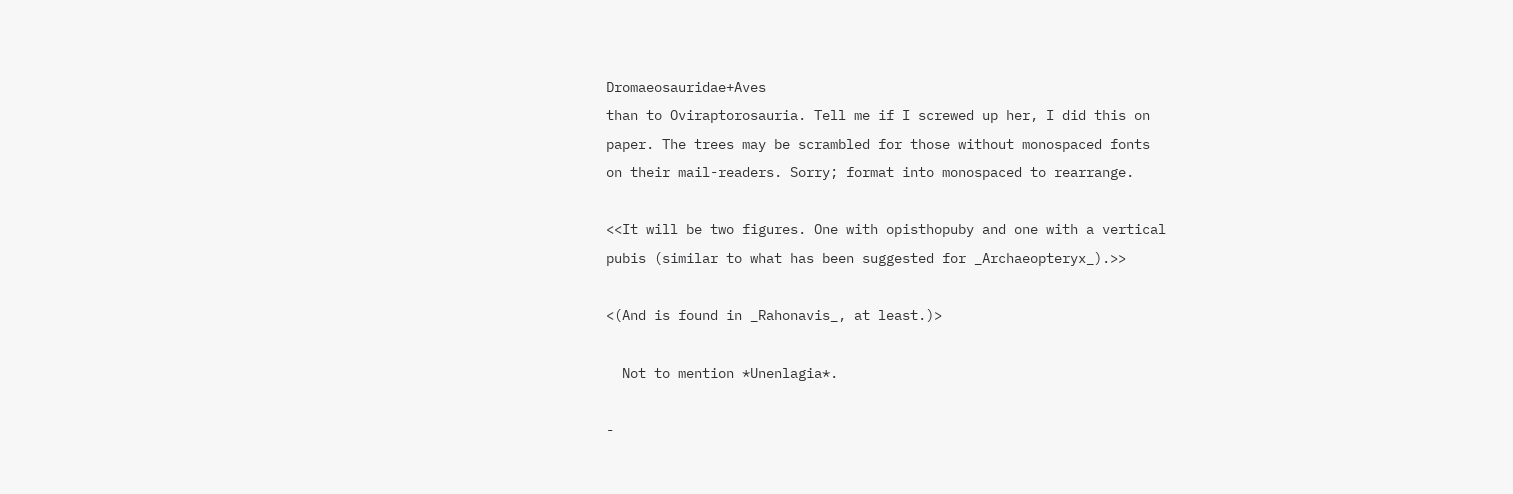Dromaeosauridae+Aves
than to Oviraptorosauria. Tell me if I screwed up her, I did this on
paper. The trees may be scrambled for those without monospaced fonts
on their mail-readers. Sorry; format into monospaced to rearrange.

<<It will be two figures. One with opisthopuby and one with a vertical
pubis (similar to what has been suggested for _Archaeopteryx_).>>

<(And is found in _Rahonavis_, at least.)>

  Not to mention *Unenlagia*.

-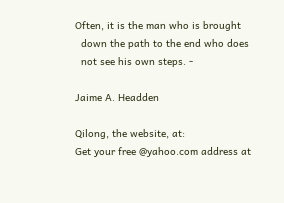Often, it is the man who is brought
  down the path to the end who does
  not see his own steps. -

Jaime A. Headden

Qilong, the website, at:
Get your free @yahoo.com address at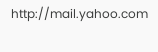http://mail.yahoo.com